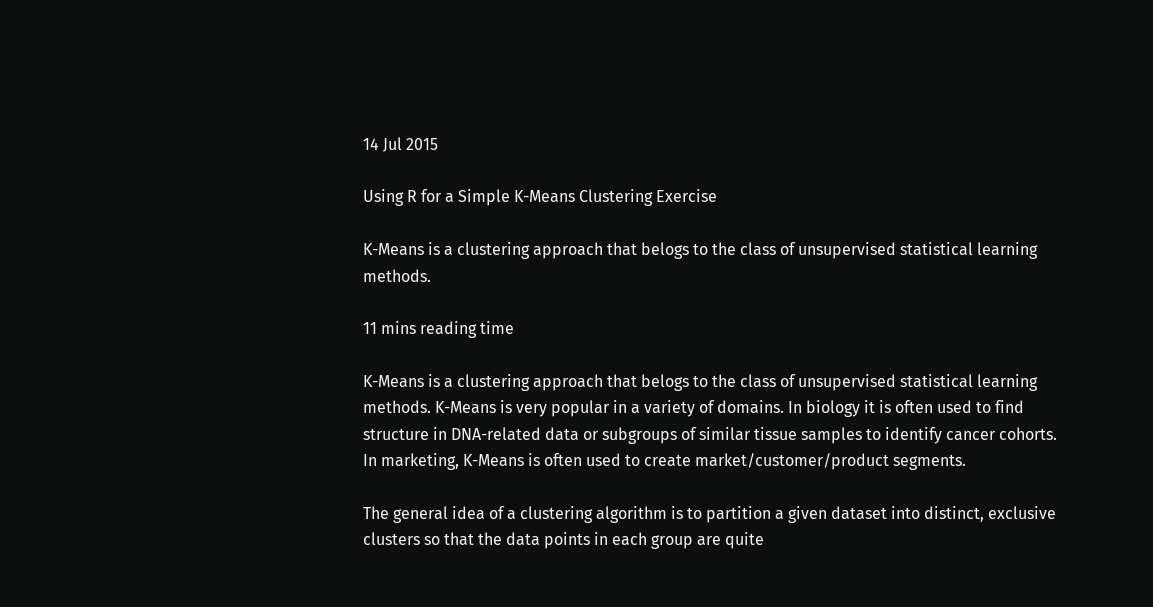14 Jul 2015

Using R for a Simple K-Means Clustering Exercise

K-Means is a clustering approach that belogs to the class of unsupervised statistical learning methods.

11 mins reading time

K-Means is a clustering approach that belogs to the class of unsupervised statistical learning methods. K-Means is very popular in a variety of domains. In biology it is often used to find structure in DNA-related data or subgroups of similar tissue samples to identify cancer cohorts. In marketing, K-Means is often used to create market/customer/product segments.

The general idea of a clustering algorithm is to partition a given dataset into distinct, exclusive clusters so that the data points in each group are quite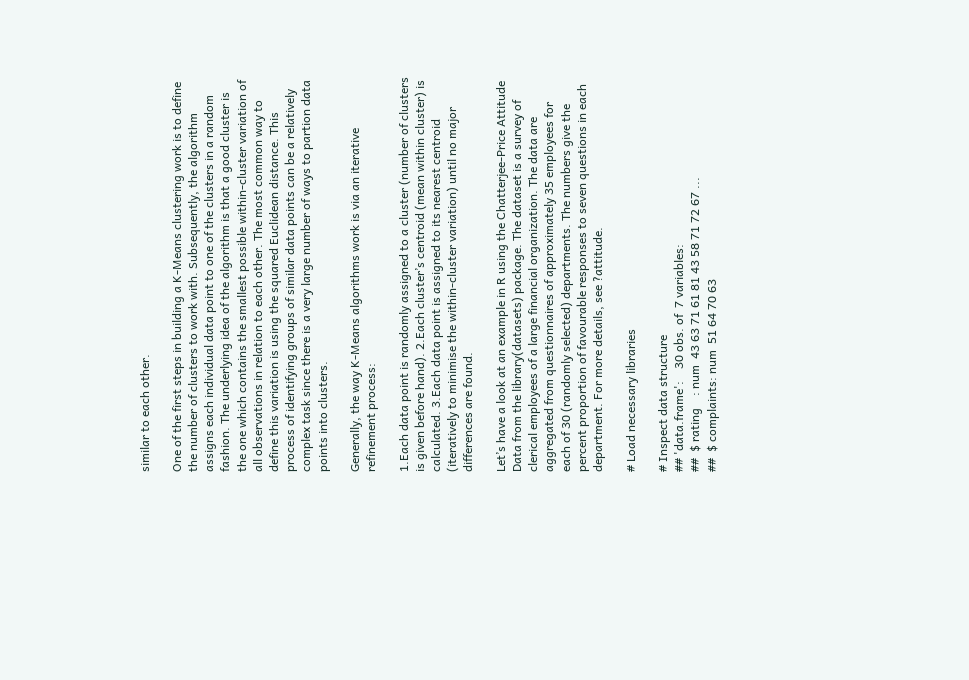similar to each other.

One of the first steps in building a K-Means clustering work is to define the number of clusters to work with. Subsequently, the algorithm assigns each individual data point to one of the clusters in a random fashion. The underlying idea of the algorithm is that a good cluster is the one which contains the smallest possible within-cluster variation of all observations in relation to each other. The most common way to define this variation is using the squared Euclidean distance. This process of identifying groups of similar data points can be a relatively complex task since there is a very large number of ways to partion data points into clusters.

Generally, the way K-Means algorithms work is via an iterative refinement process:

1.Each data point is randomly assigned to a cluster (number of clusters is given before hand). 2.Each cluster’s centroid (mean within cluster) is calculated. 3.Each data point is assigned to its nearest centroid (iteratively to minimise the within-cluster variation) until no major differences are found.

Let’s have a look at an example in R using the Chatterjee-Price Attitude Data from the library(datasets) package. The dataset is a survey of clerical employees of a large financial organization. The data are aggregated from questionnaires of approximately 35 employees for each of 30 (randomly selected) departments. The numbers give the percent proportion of favourable responses to seven questions in each department. For more details, see ?attitude.

# Load necessary libraries

# Inspect data structure
## 'data.frame':    30 obs. of  7 variables:
##  $ rating    : num  43 63 71 61 81 43 58 71 72 67 ...
##  $ complaints: num  51 64 70 63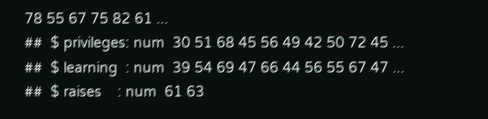78 55 67 75 82 61 ...
##  $ privileges: num  30 51 68 45 56 49 42 50 72 45 ...
##  $ learning  : num  39 54 69 47 66 44 56 55 67 47 ...
##  $ raises    : num  61 63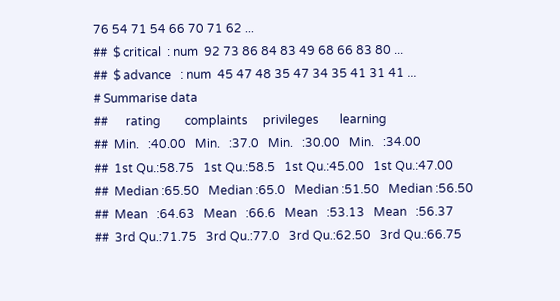76 54 71 54 66 70 71 62 ...
##  $ critical  : num  92 73 86 84 83 49 68 66 83 80 ...
##  $ advance   : num  45 47 48 35 47 34 35 41 31 41 ...
# Summarise data
##      rating        complaints     privileges       learning
##  Min.   :40.00   Min.   :37.0   Min.   :30.00   Min.   :34.00
##  1st Qu.:58.75   1st Qu.:58.5   1st Qu.:45.00   1st Qu.:47.00
##  Median :65.50   Median :65.0   Median :51.50   Median :56.50
##  Mean   :64.63   Mean   :66.6   Mean   :53.13   Mean   :56.37
##  3rd Qu.:71.75   3rd Qu.:77.0   3rd Qu.:62.50   3rd Qu.:66.75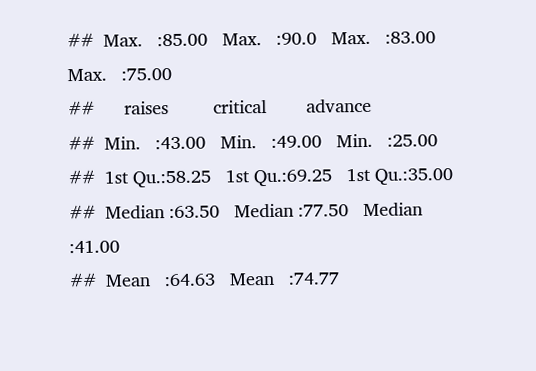##  Max.   :85.00   Max.   :90.0   Max.   :83.00   Max.   :75.00
##      raises         critical        advance
##  Min.   :43.00   Min.   :49.00   Min.   :25.00
##  1st Qu.:58.25   1st Qu.:69.25   1st Qu.:35.00
##  Median :63.50   Median :77.50   Median :41.00
##  Mean   :64.63   Mean   :74.77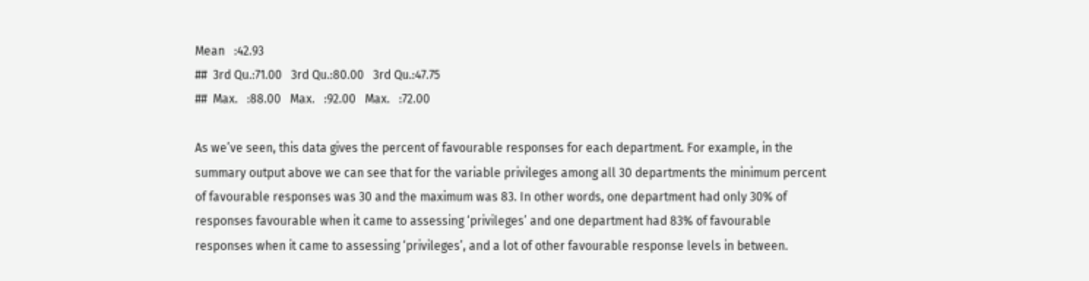Mean   :42.93
##  3rd Qu.:71.00   3rd Qu.:80.00   3rd Qu.:47.75
##  Max.   :88.00   Max.   :92.00   Max.   :72.00

As we’ve seen, this data gives the percent of favourable responses for each department. For example, in the summary output above we can see that for the variable privileges among all 30 departments the minimum percent of favourable responses was 30 and the maximum was 83. In other words, one department had only 30% of responses favourable when it came to assessing ‘privileges’ and one department had 83% of favourable responses when it came to assessing ‘privileges’, and a lot of other favourable response levels in between.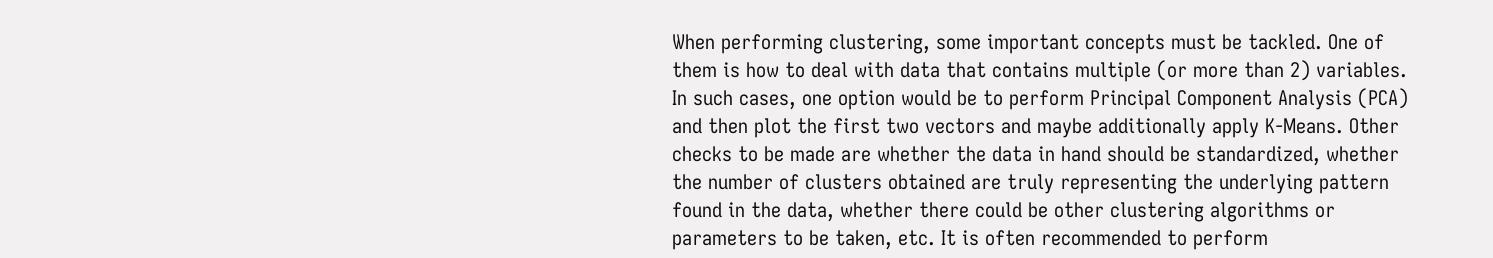When performing clustering, some important concepts must be tackled. One of them is how to deal with data that contains multiple (or more than 2) variables. In such cases, one option would be to perform Principal Component Analysis (PCA) and then plot the first two vectors and maybe additionally apply K-Means. Other checks to be made are whether the data in hand should be standardized, whether the number of clusters obtained are truly representing the underlying pattern found in the data, whether there could be other clustering algorithms or parameters to be taken, etc. It is often recommended to perform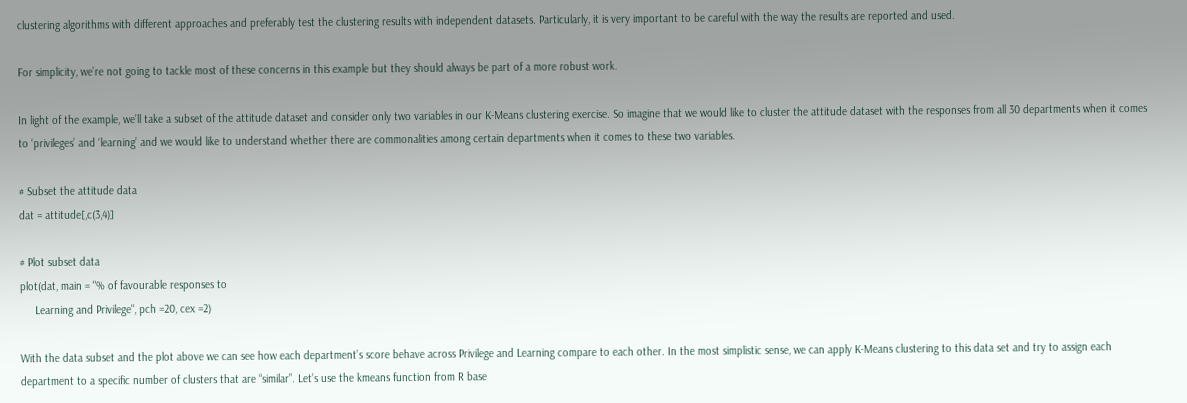clustering algorithms with different approaches and preferably test the clustering results with independent datasets. Particularly, it is very important to be careful with the way the results are reported and used.

For simplicity, we’re not going to tackle most of these concerns in this example but they should always be part of a more robust work.

In light of the example, we’ll take a subset of the attitude dataset and consider only two variables in our K-Means clustering exercise. So imagine that we would like to cluster the attitude dataset with the responses from all 30 departments when it comes to ‘privileges’ and ‘learning’ and we would like to understand whether there are commonalities among certain departments when it comes to these two variables.

# Subset the attitude data
dat = attitude[,c(3,4)]

# Plot subset data
plot(dat, main = "% of favourable responses to
     Learning and Privilege", pch =20, cex =2)

With the data subset and the plot above we can see how each department’s score behave across Privilege and Learning compare to each other. In the most simplistic sense, we can apply K-Means clustering to this data set and try to assign each department to a specific number of clusters that are “similar”. Let’s use the kmeans function from R base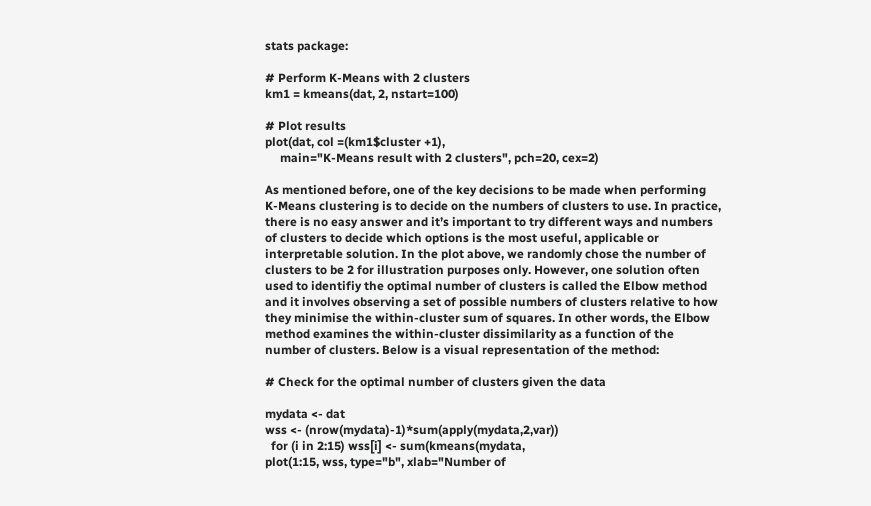stats package:

# Perform K-Means with 2 clusters
km1 = kmeans(dat, 2, nstart=100)

# Plot results
plot(dat, col =(km1$cluster +1),
     main="K-Means result with 2 clusters", pch=20, cex=2)

As mentioned before, one of the key decisions to be made when performing K-Means clustering is to decide on the numbers of clusters to use. In practice, there is no easy answer and it’s important to try different ways and numbers of clusters to decide which options is the most useful, applicable or interpretable solution. In the plot above, we randomly chose the number of clusters to be 2 for illustration purposes only. However, one solution often used to identifiy the optimal number of clusters is called the Elbow method and it involves observing a set of possible numbers of clusters relative to how they minimise the within-cluster sum of squares. In other words, the Elbow method examines the within-cluster dissimilarity as a function of the number of clusters. Below is a visual representation of the method:

# Check for the optimal number of clusters given the data

mydata <- dat
wss <- (nrow(mydata)-1)*sum(apply(mydata,2,var))
  for (i in 2:15) wss[i] <- sum(kmeans(mydata,
plot(1:15, wss, type="b", xlab="Number of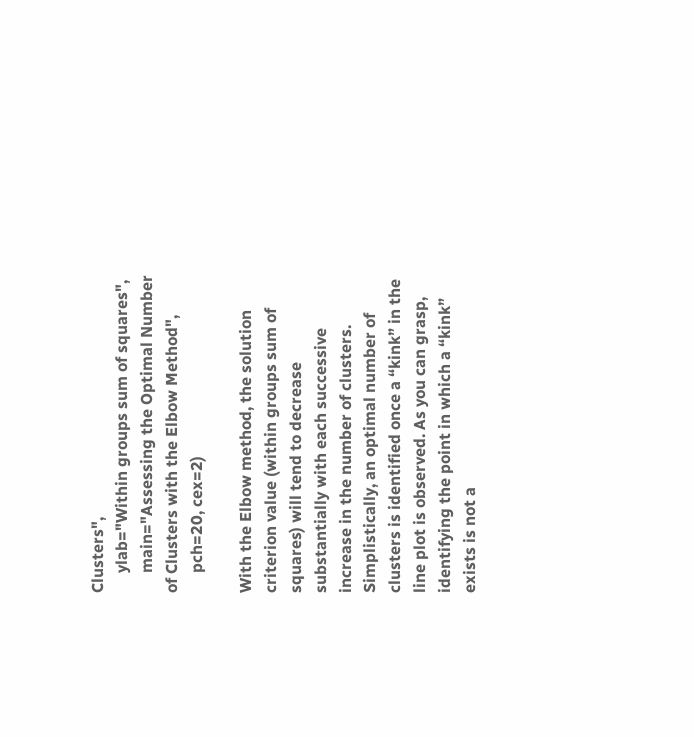Clusters",
     ylab="Within groups sum of squares",
     main="Assessing the Optimal Number of Clusters with the Elbow Method",
     pch=20, cex=2)

With the Elbow method, the solution criterion value (within groups sum of squares) will tend to decrease substantially with each successive increase in the number of clusters. Simplistically, an optimal number of clusters is identified once a “kink” in the line plot is observed. As you can grasp, identifying the point in which a “kink” exists is not a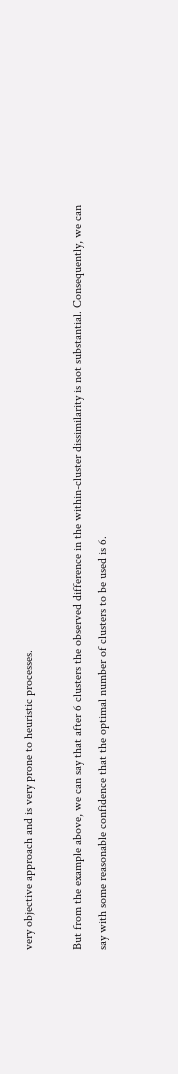very objective approach and is very prone to heuristic processes.

But from the example above, we can say that after 6 clusters the observed difference in the within-cluster dissimilarity is not substantial. Consequently, we can say with some reasonable confidence that the optimal number of clusters to be used is 6.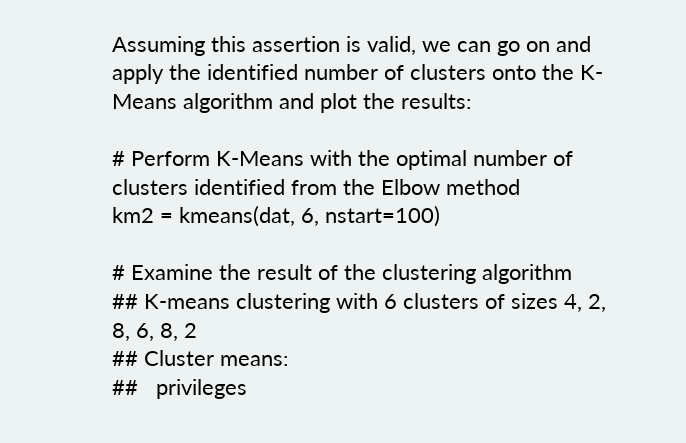Assuming this assertion is valid, we can go on and apply the identified number of clusters onto the K-Means algorithm and plot the results:

# Perform K-Means with the optimal number of clusters identified from the Elbow method
km2 = kmeans(dat, 6, nstart=100)

# Examine the result of the clustering algorithm
## K-means clustering with 6 clusters of sizes 4, 2, 8, 6, 8, 2
## Cluster means:
##   privileges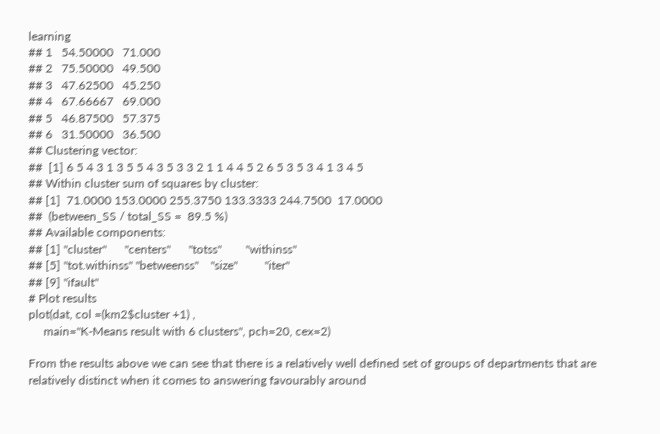learning
## 1   54.50000   71.000
## 2   75.50000   49.500
## 3   47.62500   45.250
## 4   67.66667   69.000
## 5   46.87500   57.375
## 6   31.50000   36.500
## Clustering vector:
##  [1] 6 5 4 3 1 3 5 5 4 3 5 3 3 2 1 1 4 4 5 2 6 5 3 5 3 4 1 3 4 5
## Within cluster sum of squares by cluster:
## [1]  71.0000 153.0000 255.3750 133.3333 244.7500  17.0000
##  (between_SS / total_SS =  89.5 %)
## Available components:
## [1] "cluster"      "centers"      "totss"        "withinss"
## [5] "tot.withinss" "betweenss"    "size"         "iter"
## [9] "ifault"
# Plot results
plot(dat, col =(km2$cluster +1) ,
     main="K-Means result with 6 clusters", pch=20, cex=2)

From the results above we can see that there is a relatively well defined set of groups of departments that are relatively distinct when it comes to answering favourably around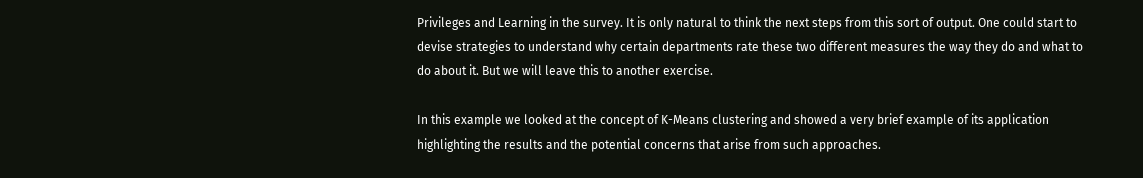Privileges and Learning in the survey. It is only natural to think the next steps from this sort of output. One could start to devise strategies to understand why certain departments rate these two different measures the way they do and what to do about it. But we will leave this to another exercise.

In this example we looked at the concept of K-Means clustering and showed a very brief example of its application highlighting the results and the potential concerns that arise from such approaches.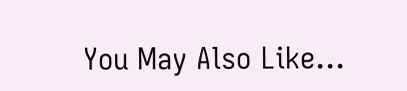You May Also Like...